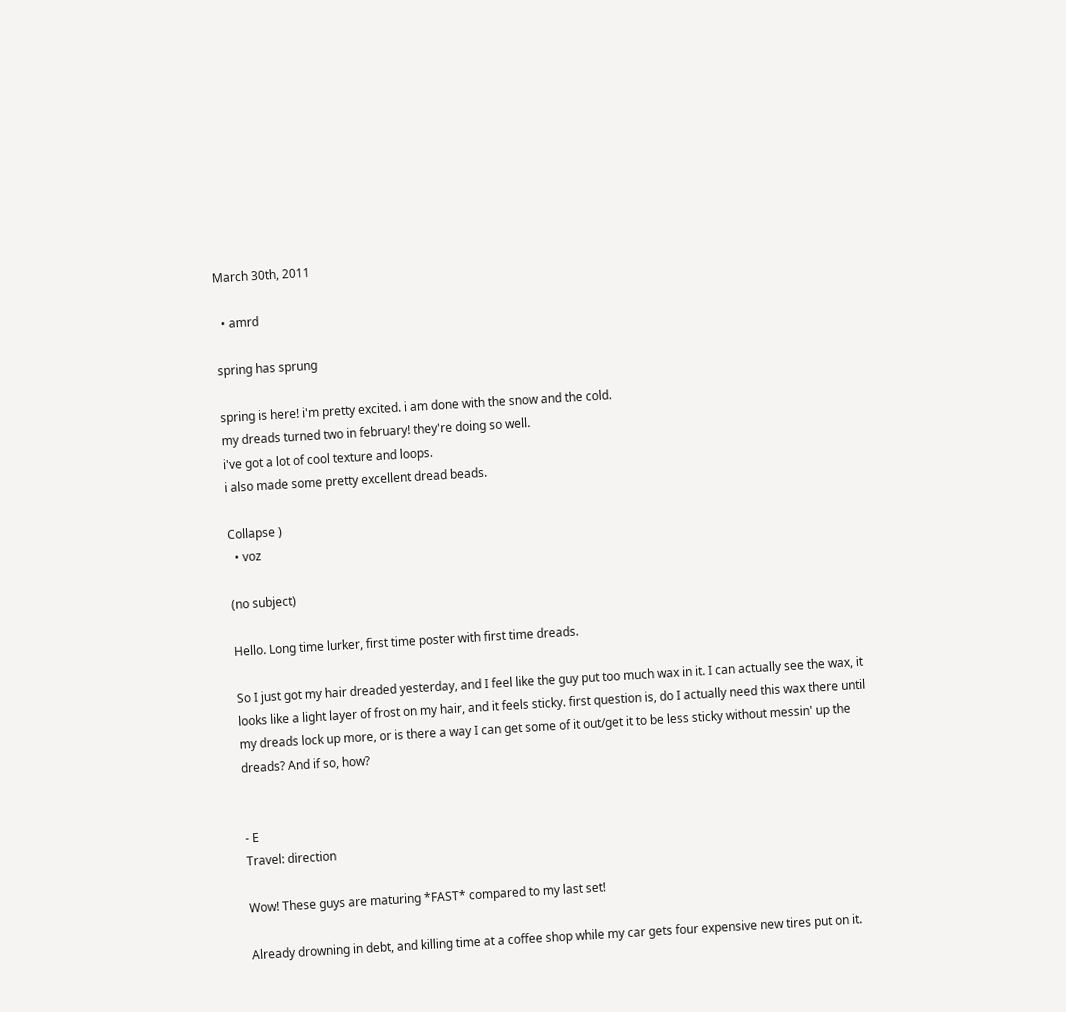March 30th, 2011

  • amrd

spring has sprung

spring is here! i'm pretty excited. i am done with the snow and the cold.
my dreads turned two in february! they're doing so well.
i've got a lot of cool texture and loops.
i also made some pretty excellent dread beads.

Collapse )
  • voz

(no subject)

Hello. Long time lurker, first time poster with first time dreads.

So I just got my hair dreaded yesterday, and I feel like the guy put too much wax in it. I can actually see the wax, it looks like a light layer of frost on my hair, and it feels sticky. first question is, do I actually need this wax there until my dreads lock up more, or is there a way I can get some of it out/get it to be less sticky without messin' up the dreads? And if so, how?


- E
Travel: direction

Wow! These guys are maturing *FAST* compared to my last set!

Already drowning in debt, and killing time at a coffee shop while my car gets four expensive new tires put on it.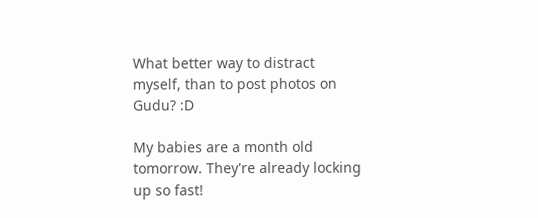What better way to distract myself, than to post photos on Gudu? :D

My babies are a month old tomorrow. They're already locking up so fast!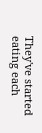They've started eating each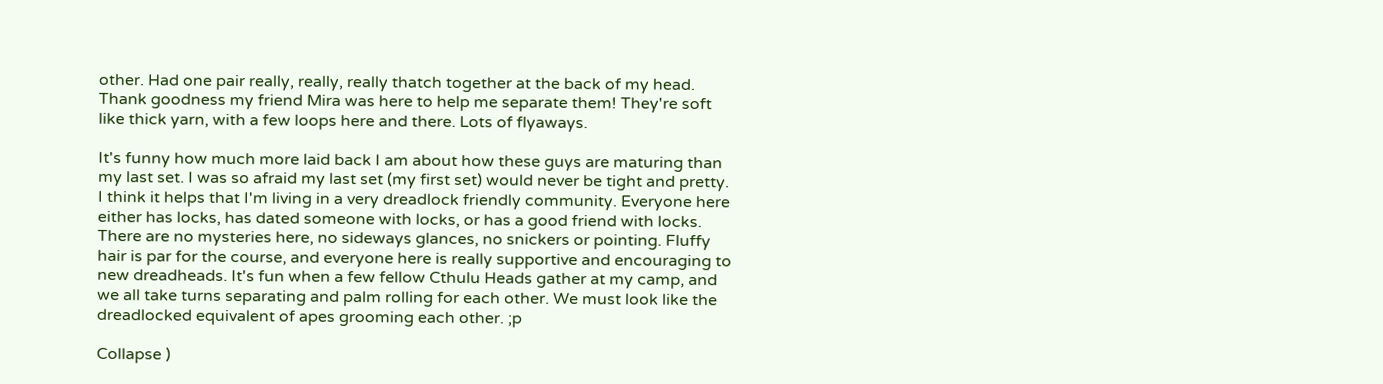other. Had one pair really, really, really thatch together at the back of my head. Thank goodness my friend Mira was here to help me separate them! They're soft like thick yarn, with a few loops here and there. Lots of flyaways.

It's funny how much more laid back I am about how these guys are maturing than my last set. I was so afraid my last set (my first set) would never be tight and pretty. I think it helps that I'm living in a very dreadlock friendly community. Everyone here either has locks, has dated someone with locks, or has a good friend with locks. There are no mysteries here, no sideways glances, no snickers or pointing. Fluffy hair is par for the course, and everyone here is really supportive and encouraging to new dreadheads. It's fun when a few fellow Cthulu Heads gather at my camp, and we all take turns separating and palm rolling for each other. We must look like the dreadlocked equivalent of apes grooming each other. ;p

Collapse )